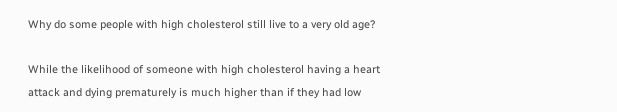Why do some people with high cholesterol still live to a very old age?

While the likelihood of someone with high cholesterol having a heart attack and dying prematurely is much higher than if they had low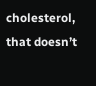cholesterol, that doesn’t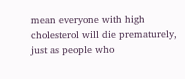mean everyone with high cholesterol will die prematurely, just as people who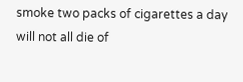smoke two packs of cigarettes a day will not all die of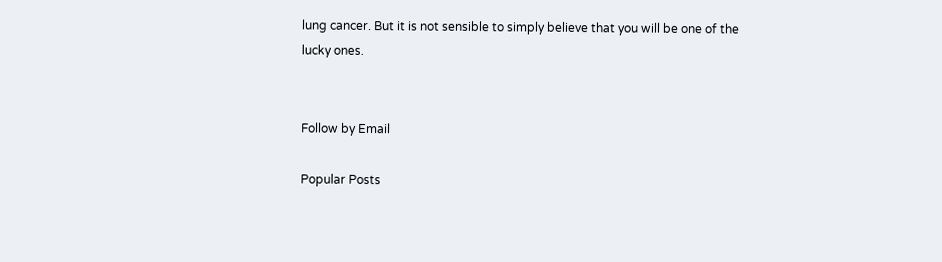lung cancer. But it is not sensible to simply believe that you will be one of the lucky ones.


Follow by Email

Popular Posts